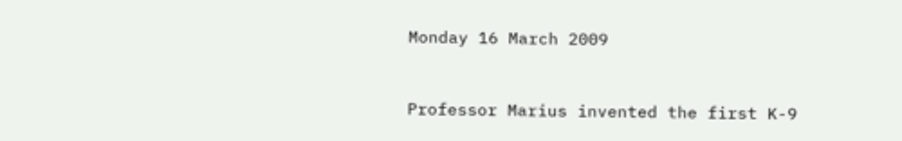Monday 16 March 2009


Professor Marius invented the first K-9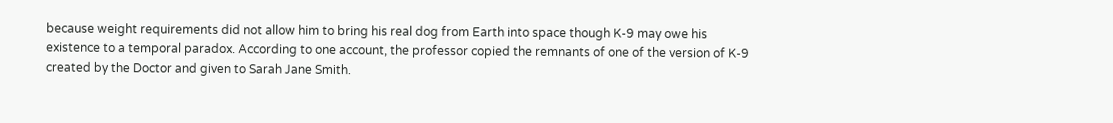because weight requirements did not allow him to bring his real dog from Earth into space though K-9 may owe his existence to a temporal paradox. According to one account, the professor copied the remnants of one of the version of K-9 created by the Doctor and given to Sarah Jane Smith.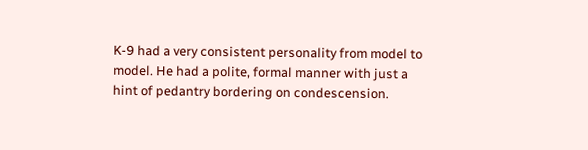K-9 had a very consistent personality from model to model. He had a polite, formal manner with just a hint of pedantry bordering on condescension.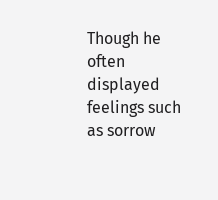Though he often displayed feelings such as sorrow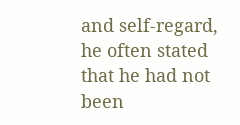and self-regard, he often stated that he had not been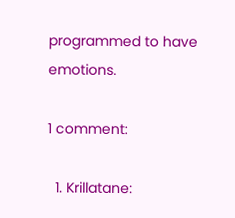programmed to have emotions.

1 comment:

  1. Krillatane: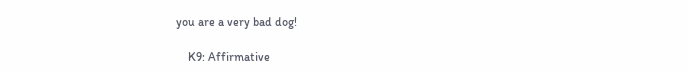you are a very bad dog!

    K9: Affirmative